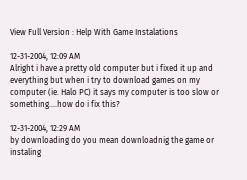View Full Version : Help With Game Instalations

12-31-2004, 12:09 AM
Alright i have a pretty old computer but i fixed it up and everything but when i try to download games on my computer (ie. Halo PC) it says my computer is too slow or something....how do i fix this?

12-31-2004, 12:29 AM
by downloading do you mean downloadnig the game or instaling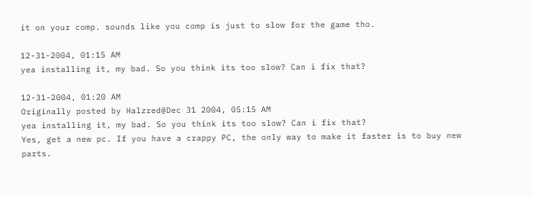it on your comp. sounds like you comp is just to slow for the game tho.

12-31-2004, 01:15 AM
yea installing it, my bad. So you think its too slow? Can i fix that?

12-31-2004, 01:20 AM
Originally posted by Halzred@Dec 31 2004, 05:15 AM
yea installing it, my bad. So you think its too slow? Can i fix that?
Yes, get a new pc. If you have a crappy PC, the only way to make it faster is to buy new parts.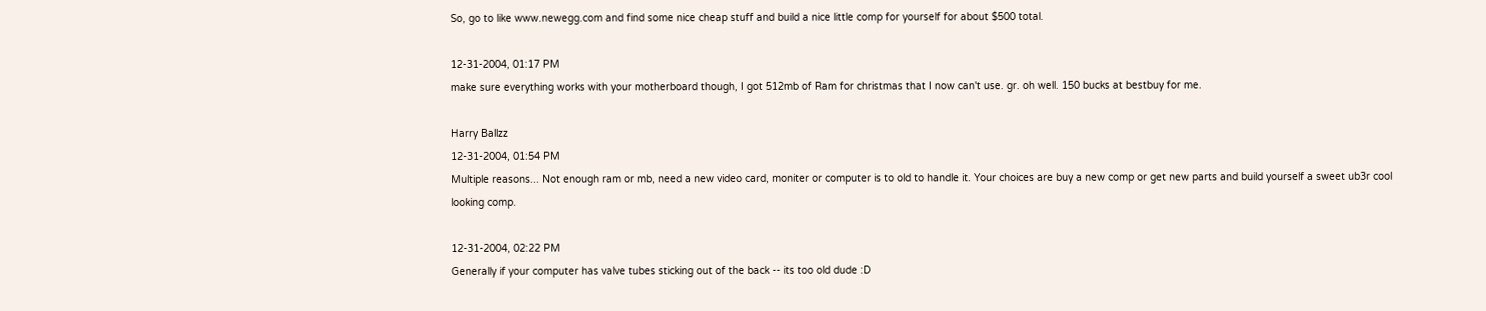So, go to like www.newegg.com and find some nice cheap stuff and build a nice little comp for yourself for about $500 total.

12-31-2004, 01:17 PM
make sure everything works with your motherboard though, I got 512mb of Ram for christmas that I now can't use. gr. oh well. 150 bucks at bestbuy for me.

Harry Ballzz
12-31-2004, 01:54 PM
Multiple reasons... Not enough ram or mb, need a new video card, moniter or computer is to old to handle it. Your choices are buy a new comp or get new parts and build yourself a sweet ub3r cool looking comp.

12-31-2004, 02:22 PM
Generally if your computer has valve tubes sticking out of the back -- its too old dude :D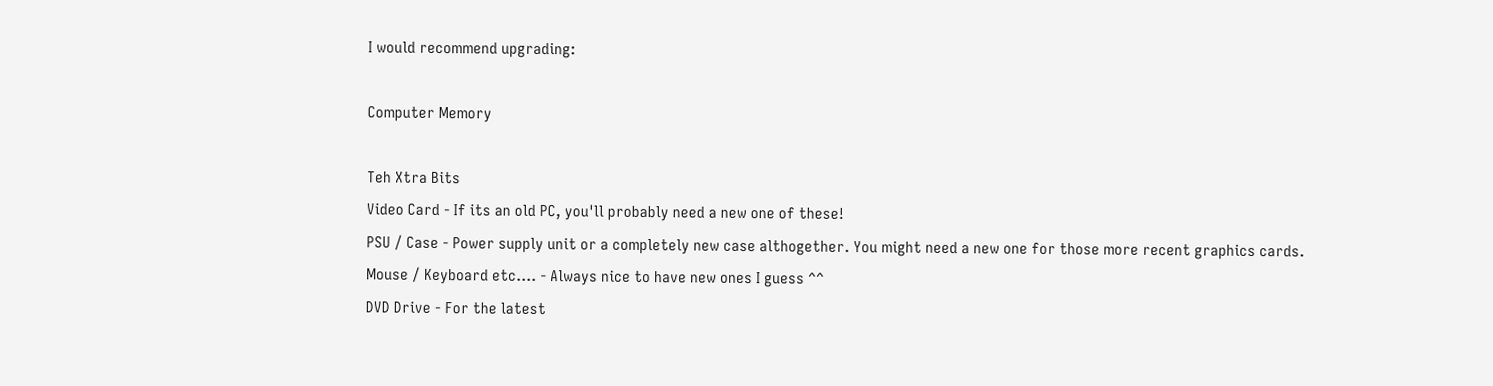I would recommend upgrading:

Computer Memory

Teh Xtra Bits
Video Card - If its an old PC, you'll probably need a new one of these!
PSU / Case - Power supply unit or a completely new case althogether. You might need a new one for those more recent graphics cards.
Mouse / Keyboard etc.... - Always nice to have new ones I guess ^^
DVD Drive - For the latest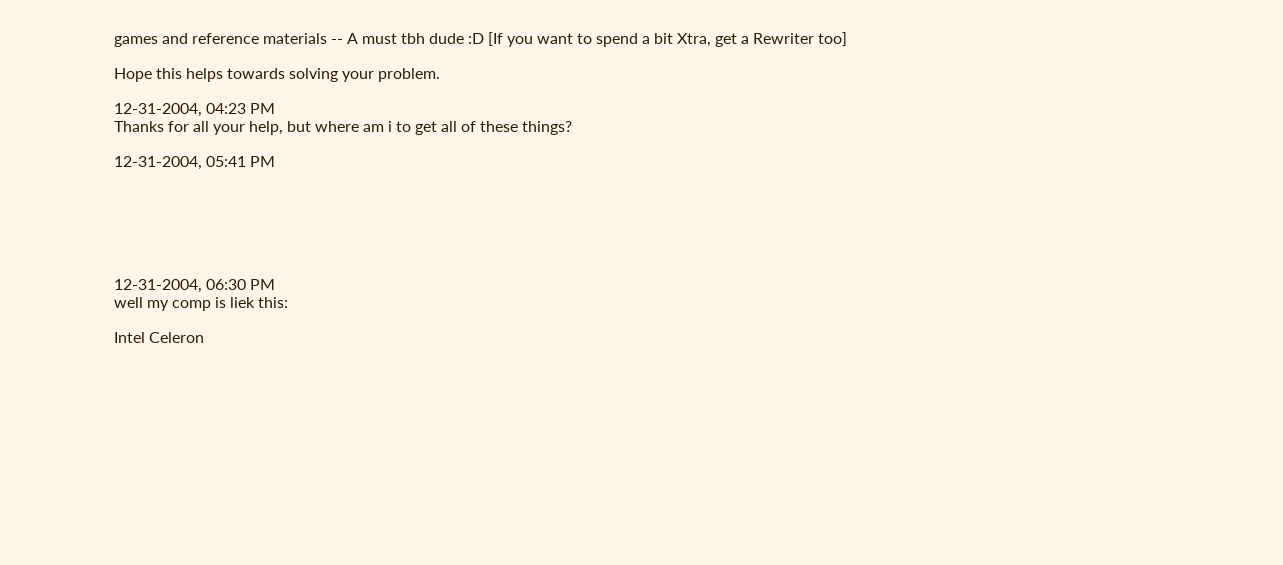games and reference materials -- A must tbh dude :D [If you want to spend a bit Xtra, get a Rewriter too]

Hope this helps towards solving your problem.

12-31-2004, 04:23 PM
Thanks for all your help, but where am i to get all of these things?

12-31-2004, 05:41 PM






12-31-2004, 06:30 PM
well my comp is liek this:

Intel Celeron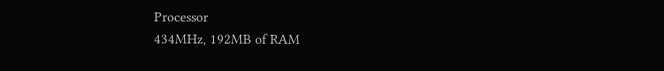Processor
434MHz, 192MB of RAM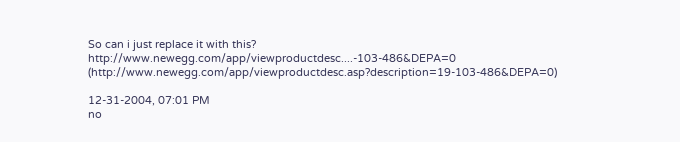So can i just replace it with this? http://www.newegg.com/app/viewproductdesc....-103-486&DEPA=0 (http://www.newegg.com/app/viewproductdesc.asp?description=19-103-486&DEPA=0)

12-31-2004, 07:01 PM
no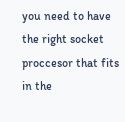you need to have the right socket proccesor that fits in the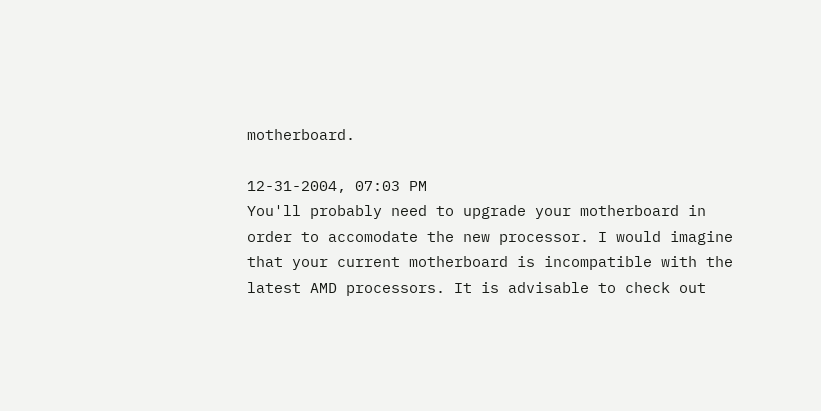motherboard.

12-31-2004, 07:03 PM
You'll probably need to upgrade your motherboard in order to accomodate the new processor. I would imagine that your current motherboard is incompatible with the latest AMD processors. It is advisable to check out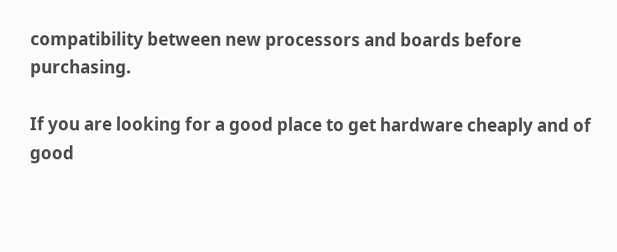compatibility between new processors and boards before purchasing.

If you are looking for a good place to get hardware cheaply and of good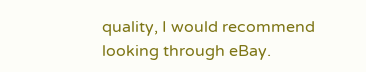quality, I would recommend looking through eBay.